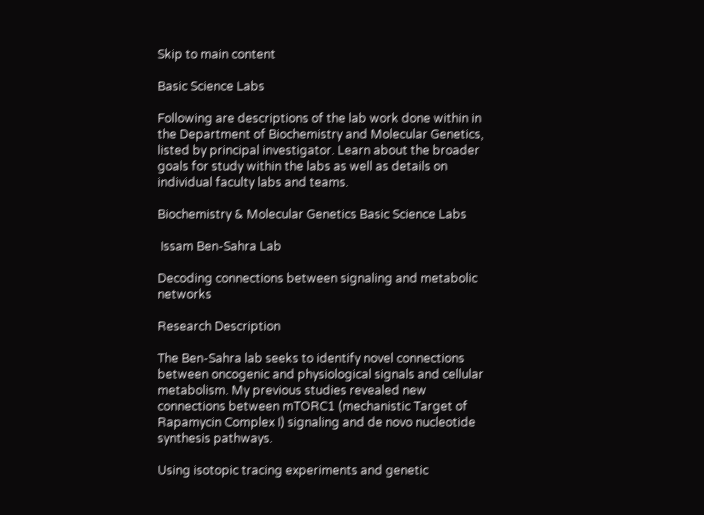Skip to main content

Basic Science Labs

Following are descriptions of the lab work done within in the Department of Biochemistry and Molecular Genetics, listed by principal investigator. Learn about the broader goals for study within the labs as well as details on individual faculty labs and teams.

Biochemistry & Molecular Genetics Basic Science Labs

 Issam Ben-Sahra Lab

Decoding connections between signaling and metabolic networks

Research Description

The Ben-Sahra lab seeks to identify novel connections between oncogenic and physiological signals and cellular metabolism. My previous studies revealed new connections between mTORC1 (mechanistic Target of Rapamycin Complex I) signaling and de novo nucleotide synthesis pathways.

Using isotopic tracing experiments and genetic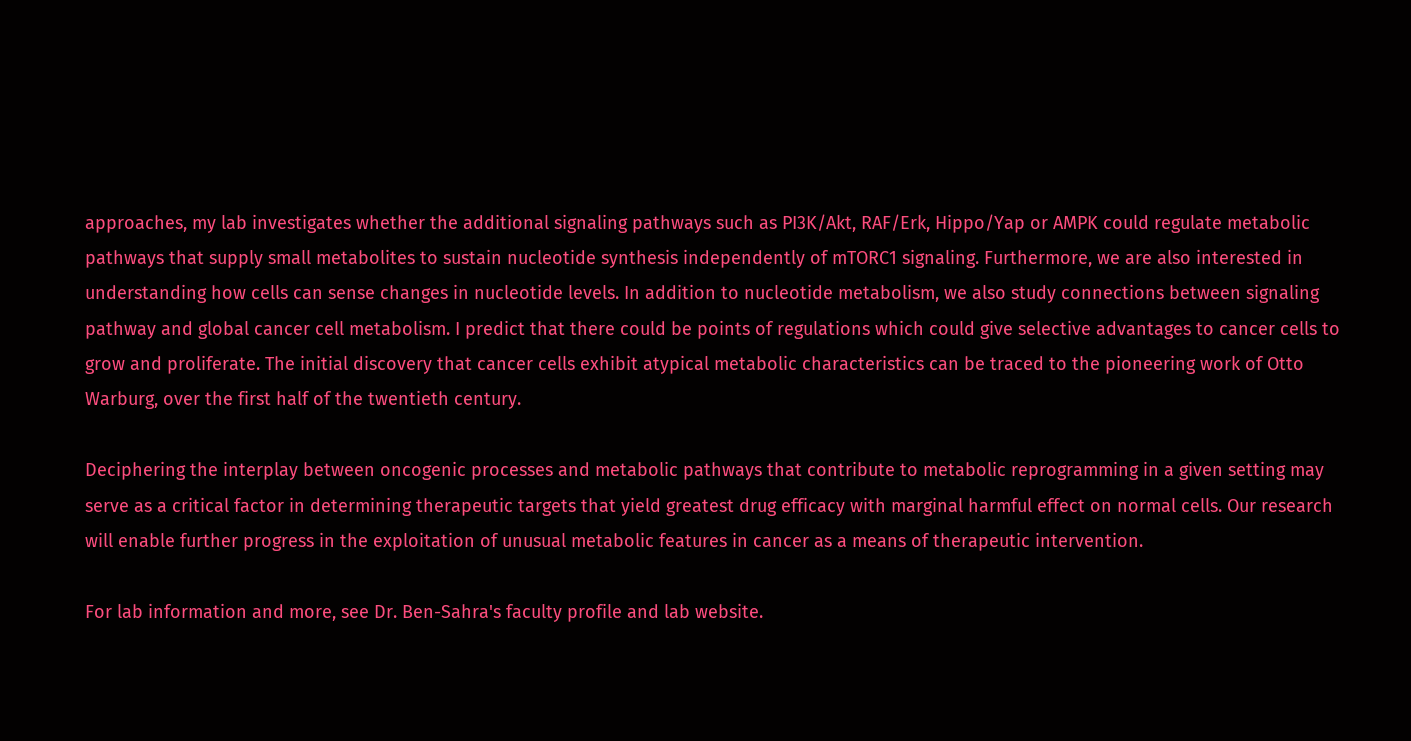approaches, my lab investigates whether the additional signaling pathways such as PI3K/Akt, RAF/Erk, Hippo/Yap or AMPK could regulate metabolic pathways that supply small metabolites to sustain nucleotide synthesis independently of mTORC1 signaling. Furthermore, we are also interested in understanding how cells can sense changes in nucleotide levels. In addition to nucleotide metabolism, we also study connections between signaling pathway and global cancer cell metabolism. I predict that there could be points of regulations which could give selective advantages to cancer cells to grow and proliferate. The initial discovery that cancer cells exhibit atypical metabolic characteristics can be traced to the pioneering work of Otto Warburg, over the first half of the twentieth century.

Deciphering the interplay between oncogenic processes and metabolic pathways that contribute to metabolic reprogramming in a given setting may serve as a critical factor in determining therapeutic targets that yield greatest drug efficacy with marginal harmful effect on normal cells. Our research will enable further progress in the exploitation of unusual metabolic features in cancer as a means of therapeutic intervention.

For lab information and more, see Dr. Ben-Sahra's faculty profile and lab website.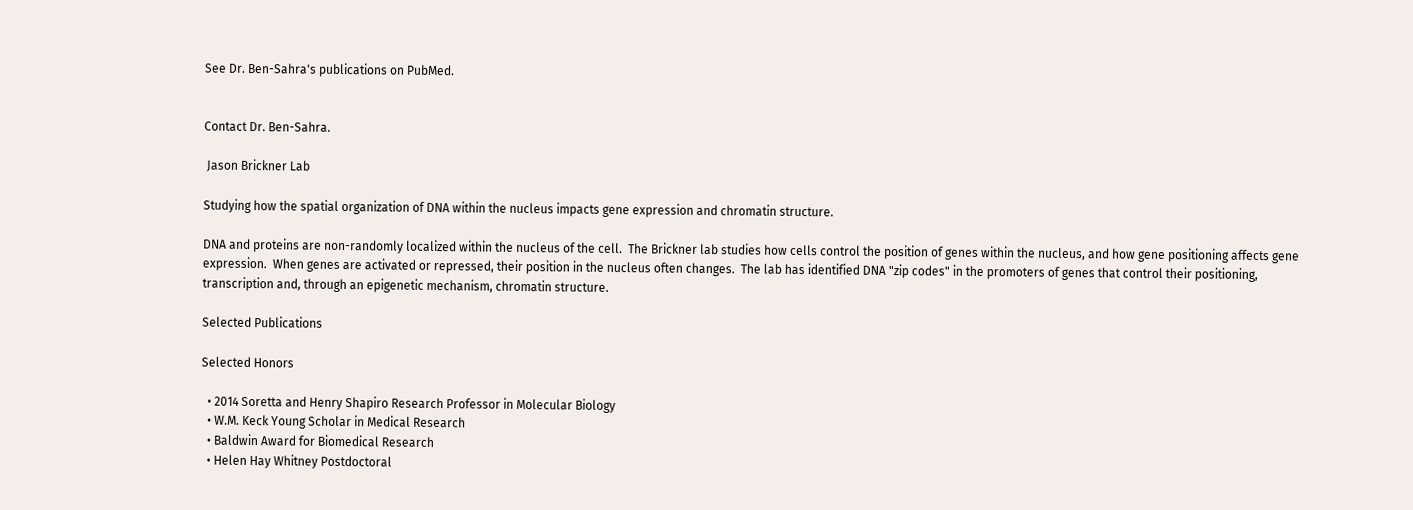See Dr. Ben-Sahra's publications on PubMed.


Contact Dr. Ben-Sahra.

 Jason Brickner Lab

Studying how the spatial organization of DNA within the nucleus impacts gene expression and chromatin structure.

DNA and proteins are non-randomly localized within the nucleus of the cell.  The Brickner lab studies how cells control the position of genes within the nucleus, and how gene positioning affects gene expression.  When genes are activated or repressed, their position in the nucleus often changes.  The lab has identified DNA "zip codes" in the promoters of genes that control their positioning, transcription and, through an epigenetic mechanism, chromatin structure.

Selected Publications

Selected Honors

  • 2014 Soretta and Henry Shapiro Research Professor in Molecular Biology
  • W.M. Keck Young Scholar in Medical Research
  • Baldwin Award for Biomedical Research
  • Helen Hay Whitney Postdoctoral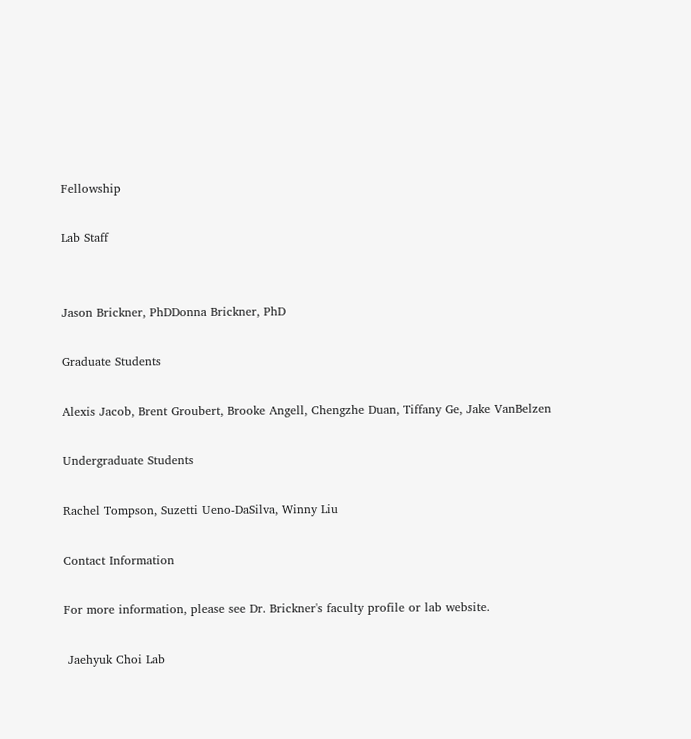Fellowship

Lab Staff


Jason Brickner, PhDDonna Brickner, PhD

Graduate Students

Alexis Jacob, Brent Groubert, Brooke Angell, Chengzhe Duan, Tiffany Ge, Jake VanBelzen

Undergraduate Students

Rachel Tompson, Suzetti Ueno-DaSilva, Winny Liu

Contact Information

For more information, please see Dr. Brickner's faculty profile or lab website.

 Jaehyuk Choi Lab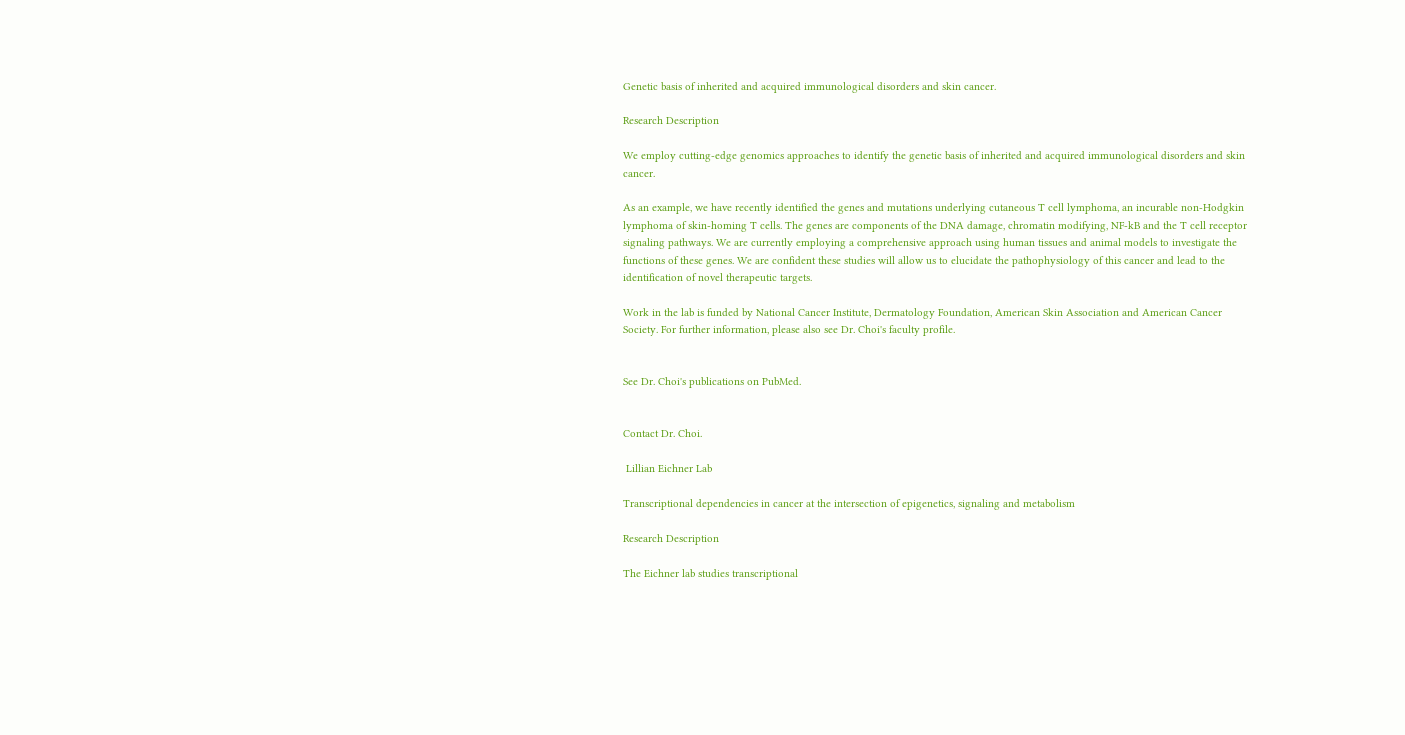Genetic basis of inherited and acquired immunological disorders and skin cancer.

Research Description

We employ cutting-edge genomics approaches to identify the genetic basis of inherited and acquired immunological disorders and skin cancer.

As an example, we have recently identified the genes and mutations underlying cutaneous T cell lymphoma, an incurable non-Hodgkin lymphoma of skin-homing T cells. The genes are components of the DNA damage, chromatin modifying, NF-kB and the T cell receptor signaling pathways. We are currently employing a comprehensive approach using human tissues and animal models to investigate the functions of these genes. We are confident these studies will allow us to elucidate the pathophysiology of this cancer and lead to the identification of novel therapeutic targets.

Work in the lab is funded by National Cancer Institute, Dermatology Foundation, American Skin Association and American Cancer Society. For further information, please also see Dr. Choi's faculty profile.


See Dr. Choi's publications on PubMed.


Contact Dr. Choi.

 Lillian Eichner Lab

Transcriptional dependencies in cancer at the intersection of epigenetics, signaling and metabolism

Research Description

The Eichner lab studies transcriptional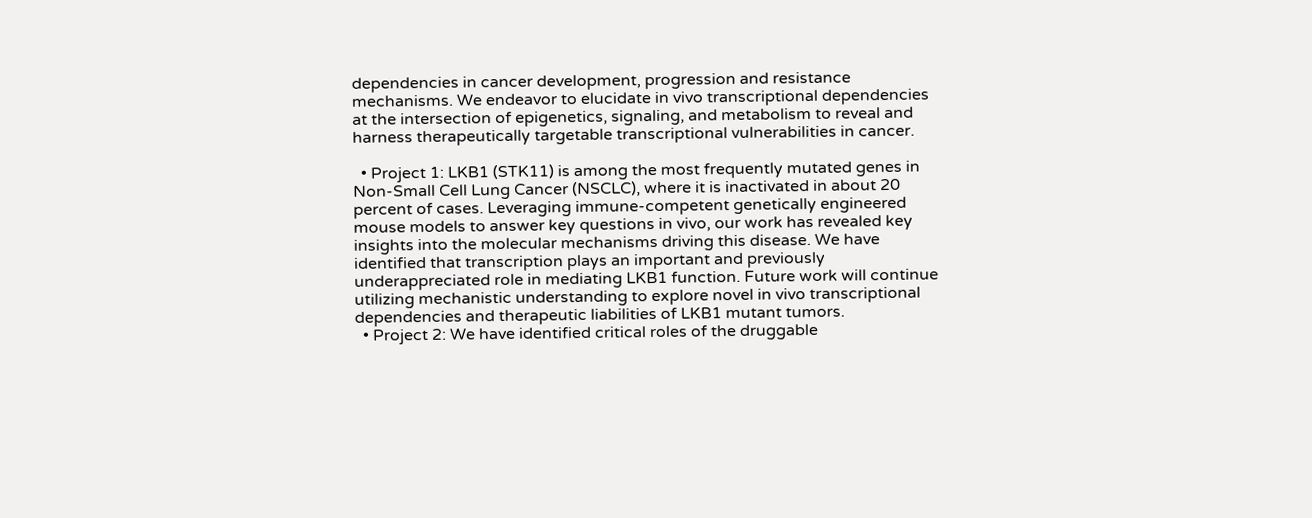dependencies in cancer development, progression and resistance mechanisms. We endeavor to elucidate in vivo transcriptional dependencies at the intersection of epigenetics, signaling, and metabolism to reveal and harness therapeutically targetable transcriptional vulnerabilities in cancer.

  • Project 1: LKB1 (STK11) is among the most frequently mutated genes in Non-Small Cell Lung Cancer (NSCLC), where it is inactivated in about 20 percent of cases. Leveraging immune-competent genetically engineered mouse models to answer key questions in vivo, our work has revealed key insights into the molecular mechanisms driving this disease. We have identified that transcription plays an important and previously underappreciated role in mediating LKB1 function. Future work will continue utilizing mechanistic understanding to explore novel in vivo transcriptional dependencies and therapeutic liabilities of LKB1 mutant tumors.
  • Project 2: We have identified critical roles of the druggable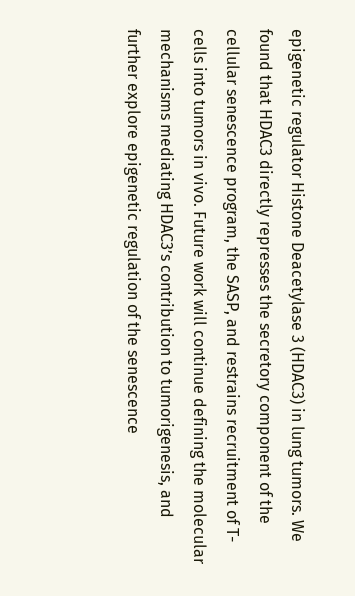epigenetic regulator Histone Deacetylase 3 (HDAC3) in lung tumors. We found that HDAC3 directly represses the secretory component of the cellular senescence program, the SASP, and restrains recruitment of T-cells into tumors in vivo. Future work will continue defining the molecular mechanisms mediating HDAC3’s contribution to tumorigenesis, and further explore epigenetic regulation of the senescence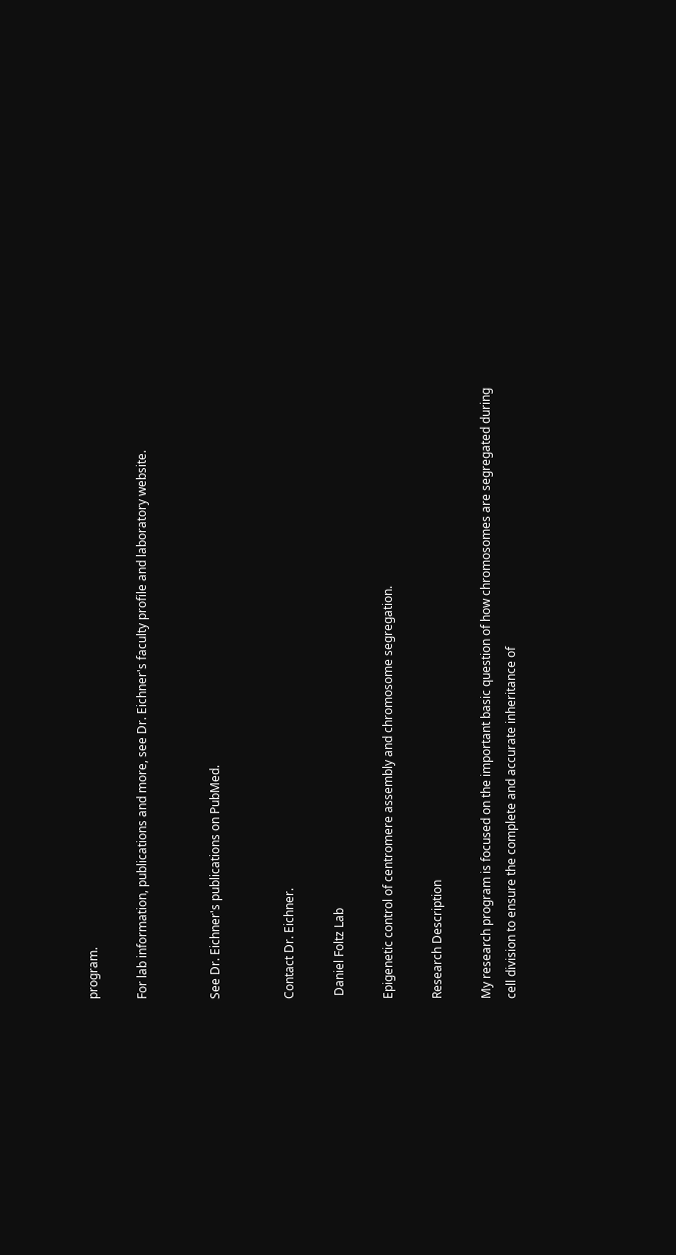program.

For lab information, publications and more, see Dr. Eichner's faculty profile and laboratory website.


See Dr. Eichner's publications on PubMed.


Contact Dr. Eichner.

 Daniel Foltz Lab

Epigenetic control of centromere assembly and chromosome segregation.

Research Description

My research program is focused on the important basic question of how chromosomes are segregated during cell division to ensure the complete and accurate inheritance of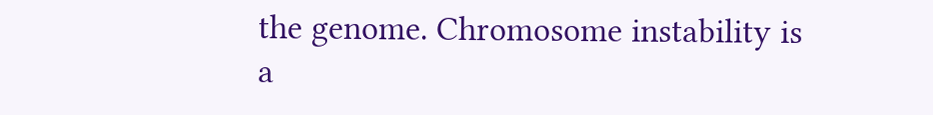the genome. Chromosome instability is a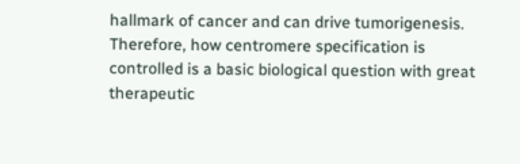hallmark of cancer and can drive tumorigenesis. Therefore, how centromere specification is controlled is a basic biological question with great therapeutic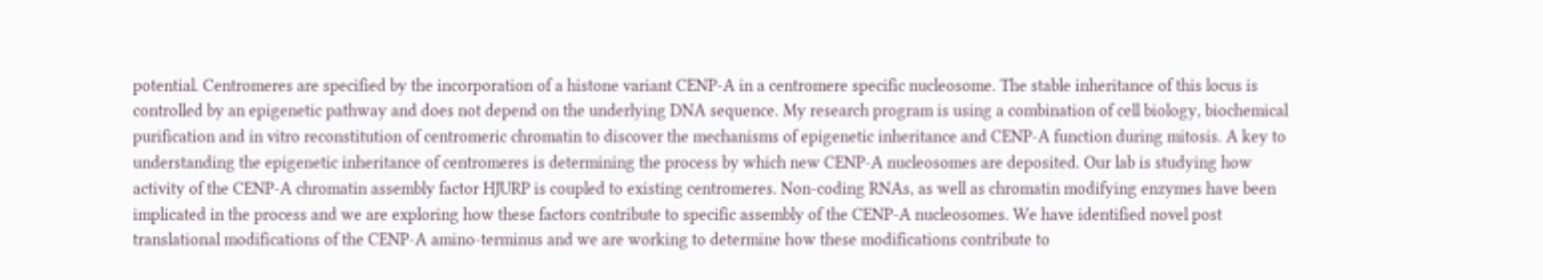potential. Centromeres are specified by the incorporation of a histone variant CENP-A in a centromere specific nucleosome. The stable inheritance of this locus is controlled by an epigenetic pathway and does not depend on the underlying DNA sequence. My research program is using a combination of cell biology, biochemical purification and in vitro reconstitution of centromeric chromatin to discover the mechanisms of epigenetic inheritance and CENP-A function during mitosis. A key to understanding the epigenetic inheritance of centromeres is determining the process by which new CENP-A nucleosomes are deposited. Our lab is studying how activity of the CENP-A chromatin assembly factor HJURP is coupled to existing centromeres. Non-coding RNAs, as well as chromatin modifying enzymes have been implicated in the process and we are exploring how these factors contribute to specific assembly of the CENP-A nucleosomes. We have identified novel post translational modifications of the CENP-A amino-terminus and we are working to determine how these modifications contribute to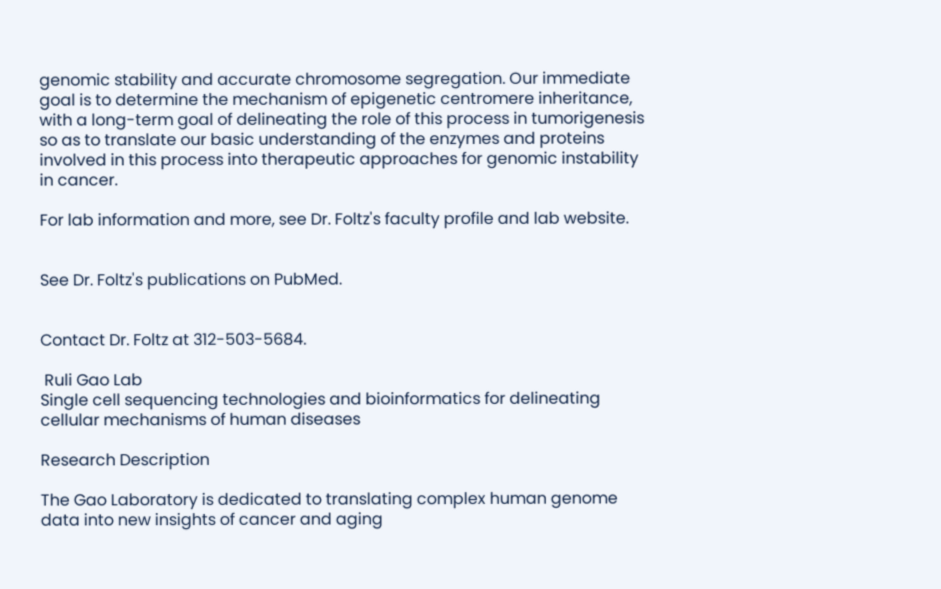genomic stability and accurate chromosome segregation. Our immediate goal is to determine the mechanism of epigenetic centromere inheritance, with a long-term goal of delineating the role of this process in tumorigenesis so as to translate our basic understanding of the enzymes and proteins involved in this process into therapeutic approaches for genomic instability in cancer.

For lab information and more, see Dr. Foltz's faculty profile and lab website.


See Dr. Foltz's publications on PubMed.


Contact Dr. Foltz at 312-503-5684.

 Ruli Gao Lab
Single cell sequencing technologies and bioinformatics for delineating cellular mechanisms of human diseases

Research Description

The Gao Laboratory is dedicated to translating complex human genome data into new insights of cancer and aging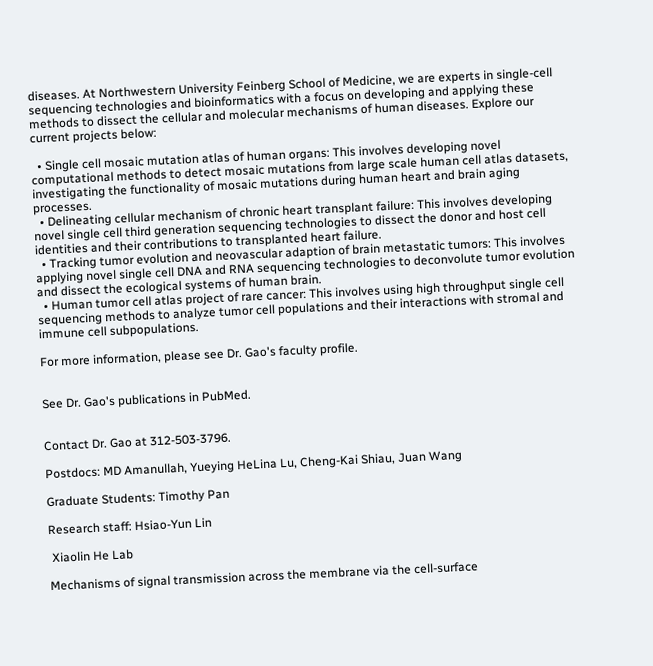diseases. At Northwestern University Feinberg School of Medicine, we are experts in single-cell sequencing technologies and bioinformatics with a focus on developing and applying these methods to dissect the cellular and molecular mechanisms of human diseases. Explore our current projects below:

  • Single cell mosaic mutation atlas of human organs: This involves developing novel computational methods to detect mosaic mutations from large scale human cell atlas datasets, investigating the functionality of mosaic mutations during human heart and brain aging processes.
  • Delineating cellular mechanism of chronic heart transplant failure: This involves developing novel single cell third generation sequencing technologies to dissect the donor and host cell identities and their contributions to transplanted heart failure.
  • Tracking tumor evolution and neovascular adaption of brain metastatic tumors: This involves applying novel single cell DNA and RNA sequencing technologies to deconvolute tumor evolution and dissect the ecological systems of human brain.
  • Human tumor cell atlas project of rare cancer: This involves using high throughput single cell sequencing methods to analyze tumor cell populations and their interactions with stromal and immune cell subpopulations.

For more information, please see Dr. Gao's faculty profile.


See Dr. Gao's publications in PubMed.


Contact Dr. Gao at 312-503-3796.

Postdocs: MD Amanullah, Yueying HeLina Lu, Cheng-Kai Shiau, Juan Wang

Graduate Students: Timothy Pan

Research staff: Hsiao-Yun Lin

 Xiaolin He Lab

Mechanisms of signal transmission across the membrane via the cell-surface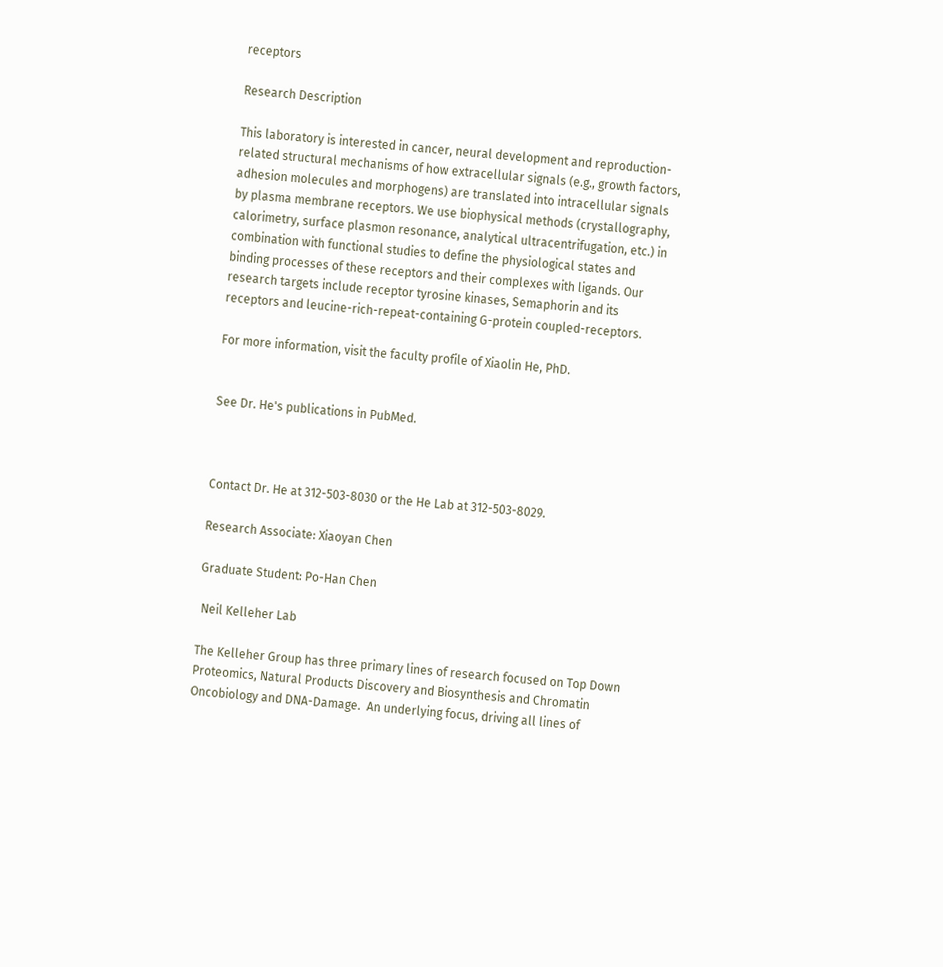receptors

Research Description

This laboratory is interested in cancer, neural development and reproduction-related structural mechanisms of how extracellular signals (e.g., growth factors, adhesion molecules and morphogens) are translated into intracellular signals by plasma membrane receptors. We use biophysical methods (crystallography, calorimetry, surface plasmon resonance, analytical ultracentrifugation, etc.) in combination with functional studies to define the physiological states and binding processes of these receptors and their complexes with ligands. Our research targets include receptor tyrosine kinases, Semaphorin and its receptors and leucine-rich-repeat-containing G-protein coupled-receptors.

For more information, visit the faculty profile of Xiaolin He, PhD.


See Dr. He's publications in PubMed.



Contact Dr. He at 312-503-8030 or the He Lab at 312-503-8029.

Research Associate: Xiaoyan Chen

Graduate Student: Po-Han Chen

 Neil Kelleher Lab

The Kelleher Group has three primary lines of research focused on Top Down Proteomics, Natural Products Discovery and Biosynthesis and Chromatin Oncobiology and DNA-Damage.  An underlying focus, driving all lines of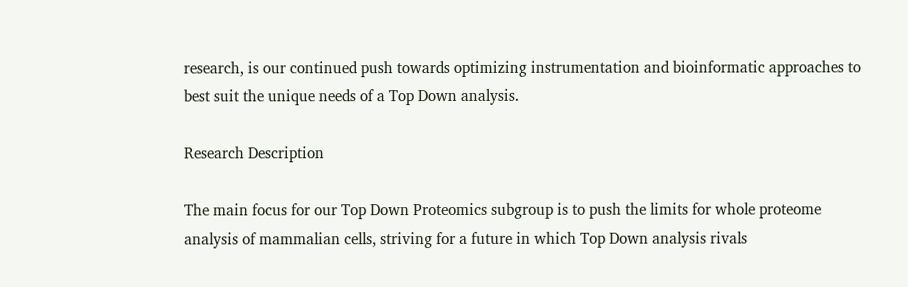research, is our continued push towards optimizing instrumentation and bioinformatic approaches to best suit the unique needs of a Top Down analysis.

Research Description

The main focus for our Top Down Proteomics subgroup is to push the limits for whole proteome analysis of mammalian cells, striving for a future in which Top Down analysis rivals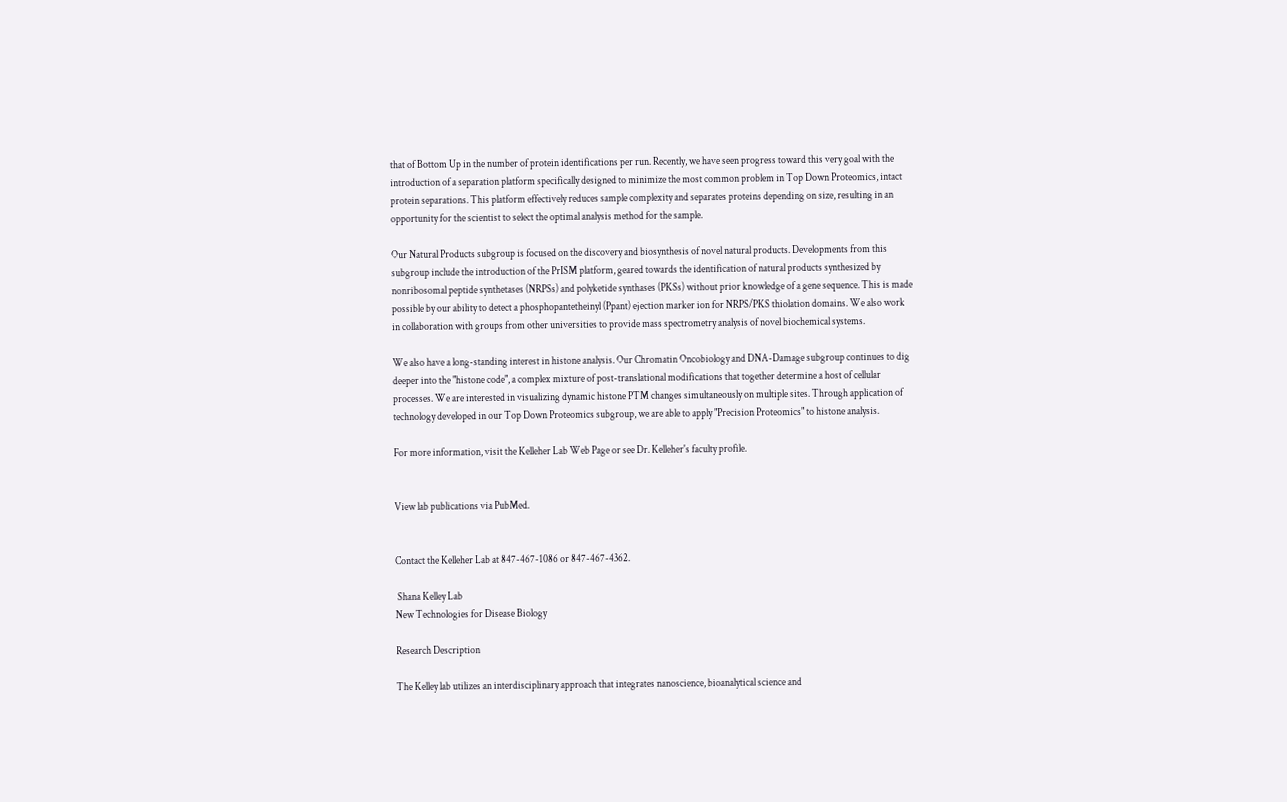that of Bottom Up in the number of protein identifications per run. Recently, we have seen progress toward this very goal with the introduction of a separation platform specifically designed to minimize the most common problem in Top Down Proteomics, intact protein separations. This platform effectively reduces sample complexity and separates proteins depending on size, resulting in an opportunity for the scientist to select the optimal analysis method for the sample.

Our Natural Products subgroup is focused on the discovery and biosynthesis of novel natural products. Developments from this subgroup include the introduction of the PrISM platform, geared towards the identification of natural products synthesized by nonribosomal peptide synthetases (NRPSs) and polyketide synthases (PKSs) without prior knowledge of a gene sequence. This is made possible by our ability to detect a phosphopantetheinyl (Ppant) ejection marker ion for NRPS/PKS thiolation domains. We also work in collaboration with groups from other universities to provide mass spectrometry analysis of novel biochemical systems.

We also have a long-standing interest in histone analysis. Our Chromatin Oncobiology and DNA-Damage subgroup continues to dig deeper into the "histone code", a complex mixture of post-translational modifications that together determine a host of cellular processes. We are interested in visualizing dynamic histone PTM changes simultaneously on multiple sites. Through application of technology developed in our Top Down Proteomics subgroup, we are able to apply "Precision Proteomics" to histone analysis.

For more information, visit the Kelleher Lab Web Page or see Dr. Kelleher's faculty profile.


View lab publications via PubMed.


Contact the Kelleher Lab at 847-467-1086 or 847-467-4362.

 Shana Kelley Lab
New Technologies for Disease Biology

Research Description

The Kelley lab utilizes an interdisciplinary approach that integrates nanoscience, bioanalytical science and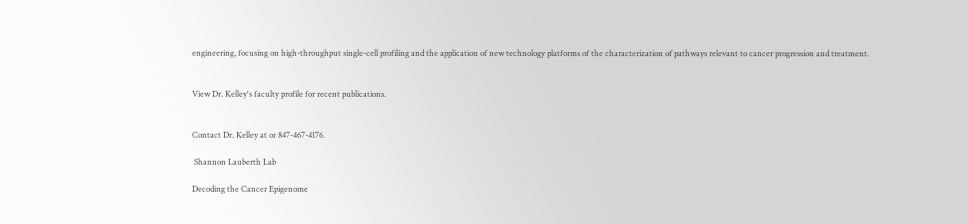engineering, focusing on high-throughput single-cell profiling and the application of new technology platforms of the characterization of pathways relevant to cancer progression and treatment.


View Dr. Kelley's faculty profile for recent publications.


Contact Dr. Kelley at or 847-467-4176.

 Shannon Lauberth Lab

Decoding the Cancer Epigenome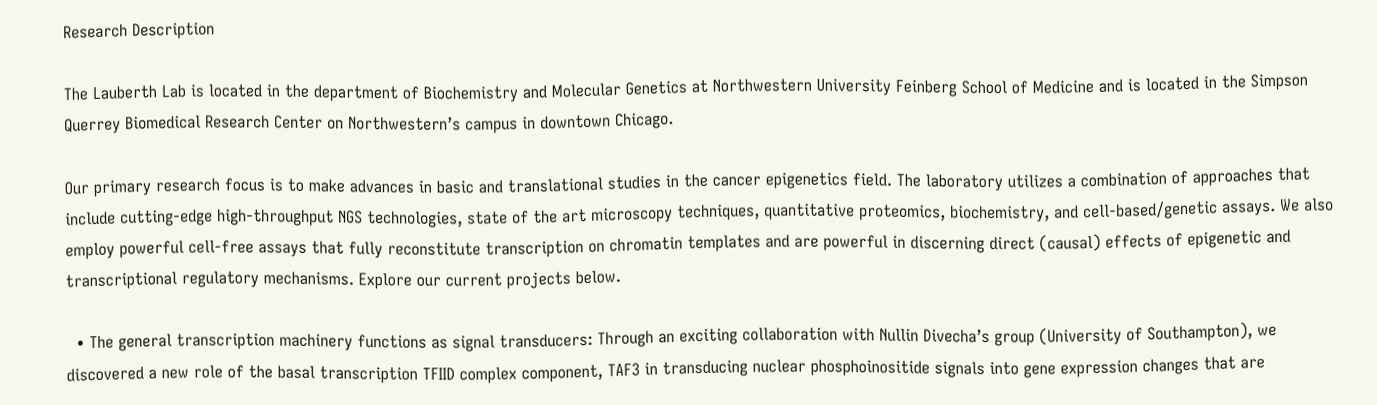Research Description

The Lauberth Lab is located in the department of Biochemistry and Molecular Genetics at Northwestern University Feinberg School of Medicine and is located in the Simpson Querrey Biomedical Research Center on Northwestern’s campus in downtown Chicago.

Our primary research focus is to make advances in basic and translational studies in the cancer epigenetics field. The laboratory utilizes a combination of approaches that include cutting-edge high-throughput NGS technologies, state of the art microscopy techniques, quantitative proteomics, biochemistry, and cell-based/genetic assays. We also employ powerful cell-free assays that fully reconstitute transcription on chromatin templates and are powerful in discerning direct (causal) effects of epigenetic and transcriptional regulatory mechanisms. Explore our current projects below.

  • The general transcription machinery functions as signal transducers: Through an exciting collaboration with Nullin Divecha’s group (University of Southampton), we discovered a new role of the basal transcription TFIID complex component, TAF3 in transducing nuclear phosphoinositide signals into gene expression changes that are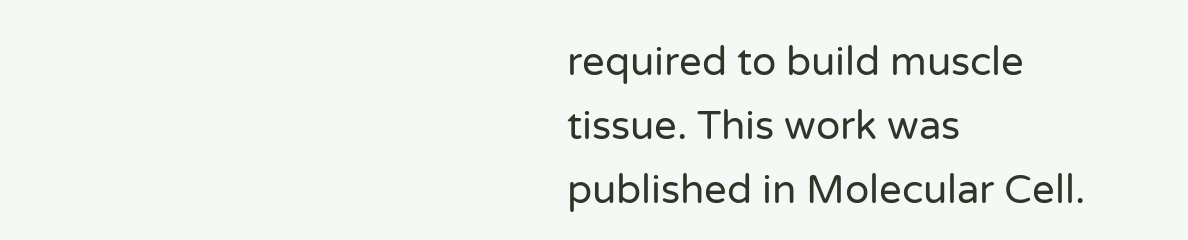required to build muscle tissue. This work was published in Molecular Cell.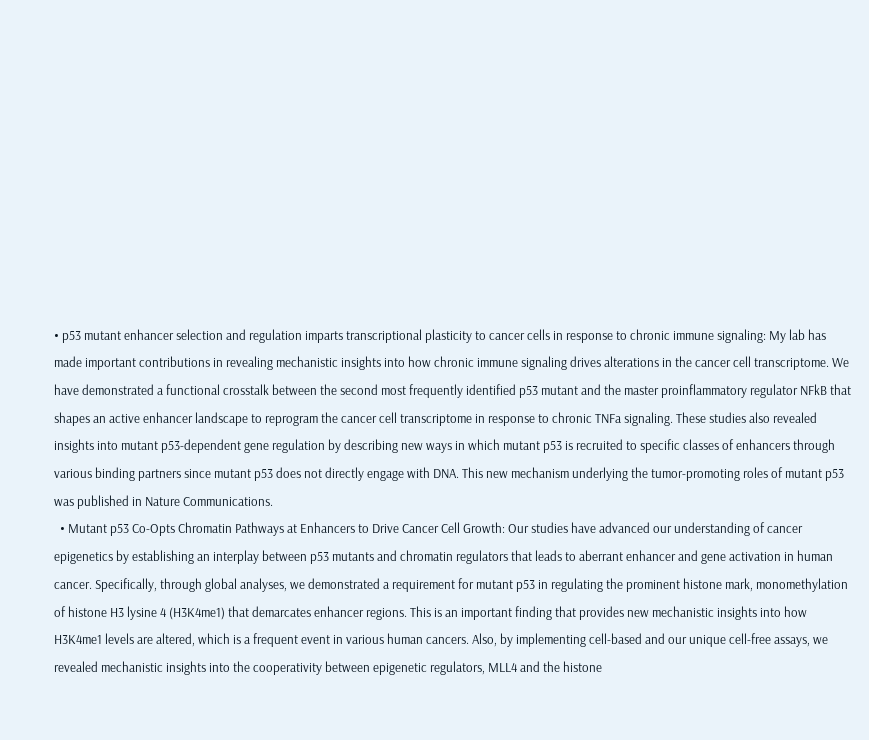• p53 mutant enhancer selection and regulation imparts transcriptional plasticity to cancer cells in response to chronic immune signaling: My lab has made important contributions in revealing mechanistic insights into how chronic immune signaling drives alterations in the cancer cell transcriptome. We have demonstrated a functional crosstalk between the second most frequently identified p53 mutant and the master proinflammatory regulator NFkB that shapes an active enhancer landscape to reprogram the cancer cell transcriptome in response to chronic TNFa signaling. These studies also revealed insights into mutant p53-dependent gene regulation by describing new ways in which mutant p53 is recruited to specific classes of enhancers through various binding partners since mutant p53 does not directly engage with DNA. This new mechanism underlying the tumor-promoting roles of mutant p53 was published in Nature Communications.
  • Mutant p53 Co-Opts Chromatin Pathways at Enhancers to Drive Cancer Cell Growth: Our studies have advanced our understanding of cancer epigenetics by establishing an interplay between p53 mutants and chromatin regulators that leads to aberrant enhancer and gene activation in human cancer. Specifically, through global analyses, we demonstrated a requirement for mutant p53 in regulating the prominent histone mark, monomethylation of histone H3 lysine 4 (H3K4me1) that demarcates enhancer regions. This is an important finding that provides new mechanistic insights into how H3K4me1 levels are altered, which is a frequent event in various human cancers. Also, by implementing cell-based and our unique cell-free assays, we revealed mechanistic insights into the cooperativity between epigenetic regulators, MLL4 and the histone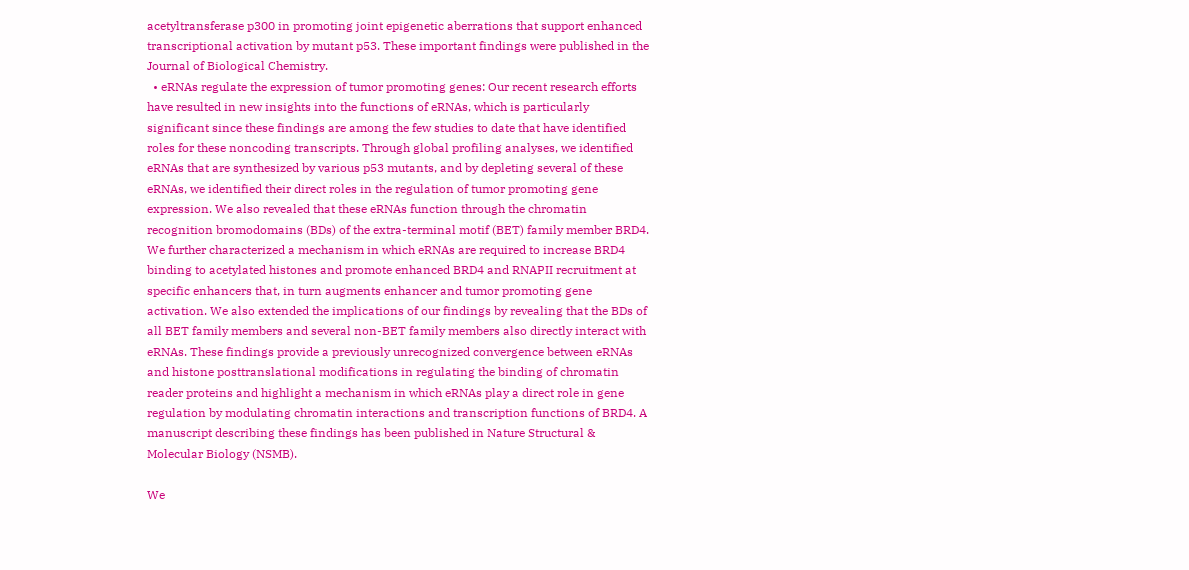acetyltransferase p300 in promoting joint epigenetic aberrations that support enhanced transcriptional activation by mutant p53. These important findings were published in the Journal of Biological Chemistry.
  • eRNAs regulate the expression of tumor promoting genes: Our recent research efforts have resulted in new insights into the functions of eRNAs, which is particularly significant since these findings are among the few studies to date that have identified roles for these noncoding transcripts. Through global profiling analyses, we identified eRNAs that are synthesized by various p53 mutants, and by depleting several of these eRNAs, we identified their direct roles in the regulation of tumor promoting gene expression. We also revealed that these eRNAs function through the chromatin recognition bromodomains (BDs) of the extra-terminal motif (BET) family member BRD4. We further characterized a mechanism in which eRNAs are required to increase BRD4 binding to acetylated histones and promote enhanced BRD4 and RNAPII recruitment at specific enhancers that, in turn augments enhancer and tumor promoting gene activation. We also extended the implications of our findings by revealing that the BDs of all BET family members and several non-BET family members also directly interact with eRNAs. These findings provide a previously unrecognized convergence between eRNAs and histone posttranslational modifications in regulating the binding of chromatin reader proteins and highlight a mechanism in which eRNAs play a direct role in gene regulation by modulating chromatin interactions and transcription functions of BRD4. A manuscript describing these findings has been published in Nature Structural & Molecular Biology (NSMB).

We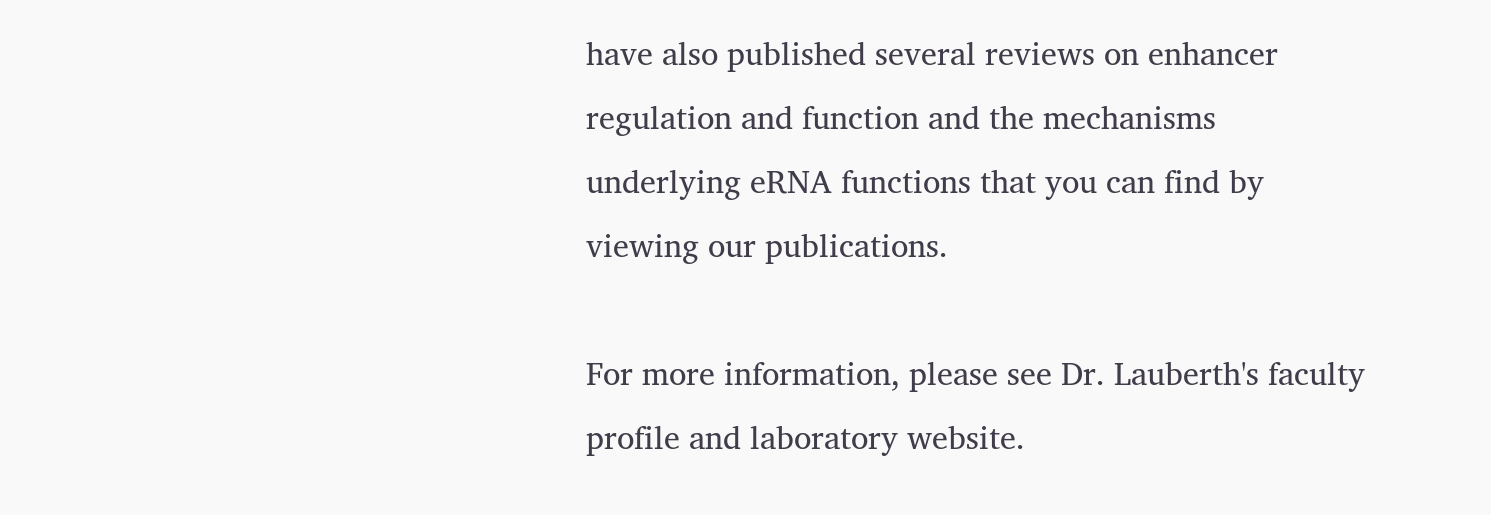have also published several reviews on enhancer regulation and function and the mechanisms underlying eRNA functions that you can find by viewing our publications.

For more information, please see Dr. Lauberth's faculty profile and laboratory website.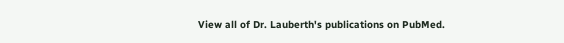View all of Dr. Lauberth's publications on PubMed.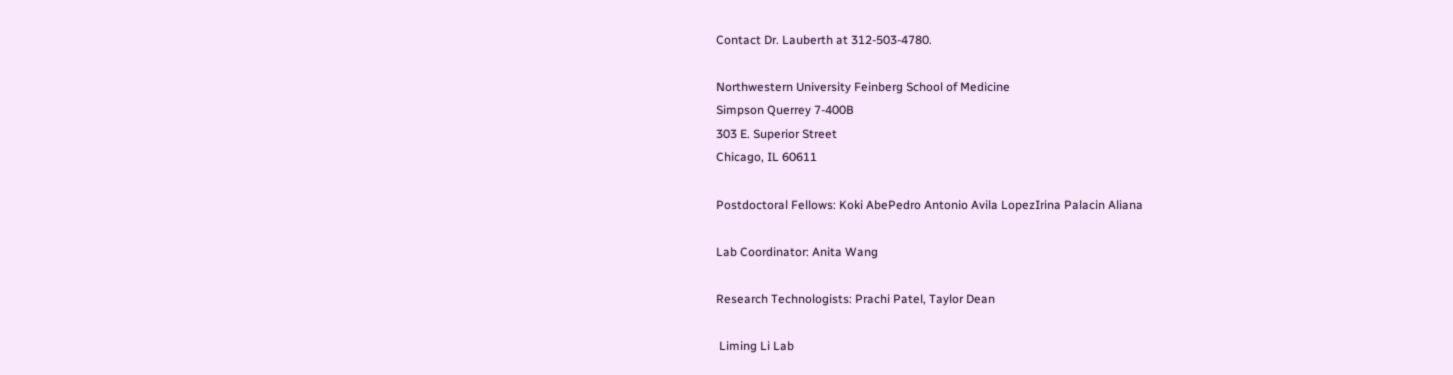Contact Dr. Lauberth at 312-503-4780.

Northwestern University Feinberg School of Medicine
Simpson Querrey 7-400B
303 E. Superior Street
Chicago, IL 60611

Postdoctoral Fellows: Koki AbePedro Antonio Avila LopezIrina Palacin Aliana

Lab Coordinator: Anita Wang

Research Technologists: Prachi Patel, Taylor Dean

 Liming Li Lab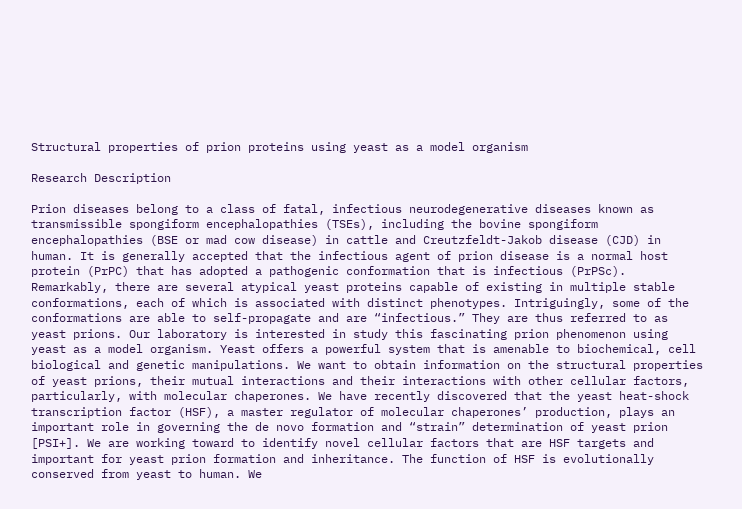Structural properties of prion proteins using yeast as a model organism

Research Description

Prion diseases belong to a class of fatal, infectious neurodegenerative diseases known as transmissible spongiform encephalopathies (TSEs), including the bovine spongiform encephalopathies (BSE or mad cow disease) in cattle and Creutzfeldt-Jakob disease (CJD) in human. It is generally accepted that the infectious agent of prion disease is a normal host protein (PrPC) that has adopted a pathogenic conformation that is infectious (PrPSc). Remarkably, there are several atypical yeast proteins capable of existing in multiple stable conformations, each of which is associated with distinct phenotypes. Intriguingly, some of the conformations are able to self-propagate and are “infectious.” They are thus referred to as yeast prions. Our laboratory is interested in study this fascinating prion phenomenon using yeast as a model organism. Yeast offers a powerful system that is amenable to biochemical, cell biological and genetic manipulations. We want to obtain information on the structural properties of yeast prions, their mutual interactions and their interactions with other cellular factors, particularly, with molecular chaperones. We have recently discovered that the yeast heat-shock transcription factor (HSF), a master regulator of molecular chaperones’ production, plays an important role in governing the de novo formation and “strain” determination of yeast prion [PSI+]. We are working toward to identify novel cellular factors that are HSF targets and important for yeast prion formation and inheritance. The function of HSF is evolutionally conserved from yeast to human. We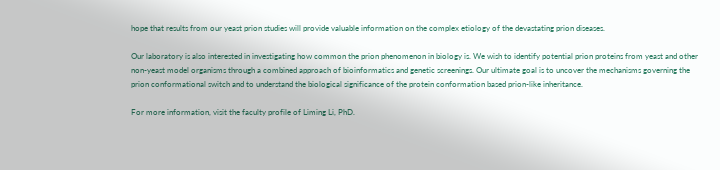hope that results from our yeast prion studies will provide valuable information on the complex etiology of the devastating prion diseases.

Our laboratory is also interested in investigating how common the prion phenomenon in biology is. We wish to identify potential prion proteins from yeast and other non-yeast model organisms through a combined approach of bioinformatics and genetic screenings. Our ultimate goal is to uncover the mechanisms governing the prion conformational switch and to understand the biological significance of the protein conformation based prion-like inheritance.

For more information, visit the faculty profile of Liming Li, PhD.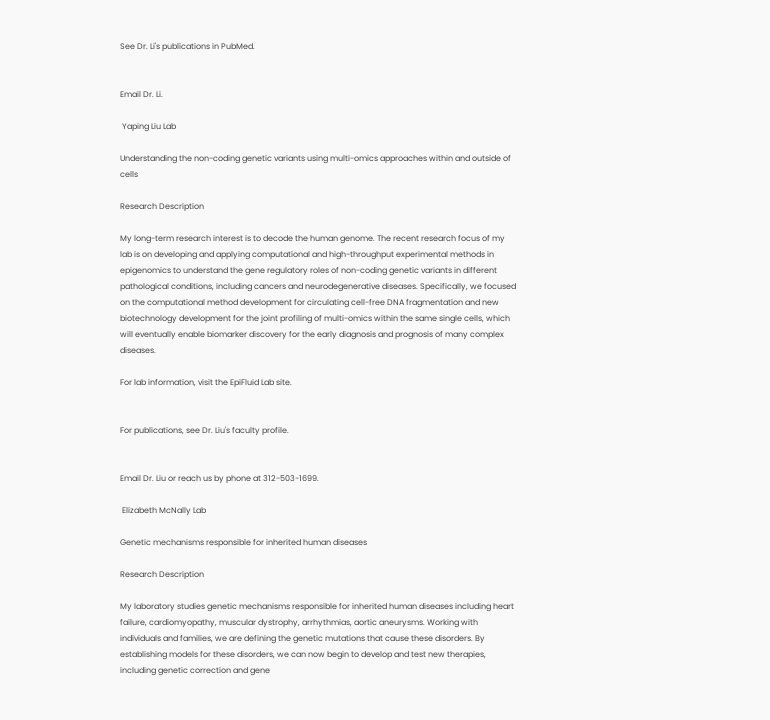See Dr. Li's publications in PubMed.


Email Dr. Li.

 Yaping Liu Lab

Understanding the non-coding genetic variants using multi-omics approaches within and outside of cells

Research Description

My long-term research interest is to decode the human genome. The recent research focus of my lab is on developing and applying computational and high-throughput experimental methods in epigenomics to understand the gene regulatory roles of non-coding genetic variants in different pathological conditions, including cancers and neurodegenerative diseases. Specifically, we focused on the computational method development for circulating cell-free DNA fragmentation and new biotechnology development for the joint profiling of multi-omics within the same single cells, which will eventually enable biomarker discovery for the early diagnosis and prognosis of many complex diseases.

For lab information, visit the EpiFluid Lab site.


For publications, see Dr. Liu's faculty profile.


Email Dr. Liu or reach us by phone at 312-503-1699.

 Elizabeth McNally Lab

Genetic mechanisms responsible for inherited human diseases

Research Description

My laboratory studies genetic mechanisms responsible for inherited human diseases including heart failure, cardiomyopathy, muscular dystrophy, arrhythmias, aortic aneurysms. Working with individuals and families, we are defining the genetic mutations that cause these disorders. By establishing models for these disorders, we can now begin to develop and test new therapies, including genetic correction and gene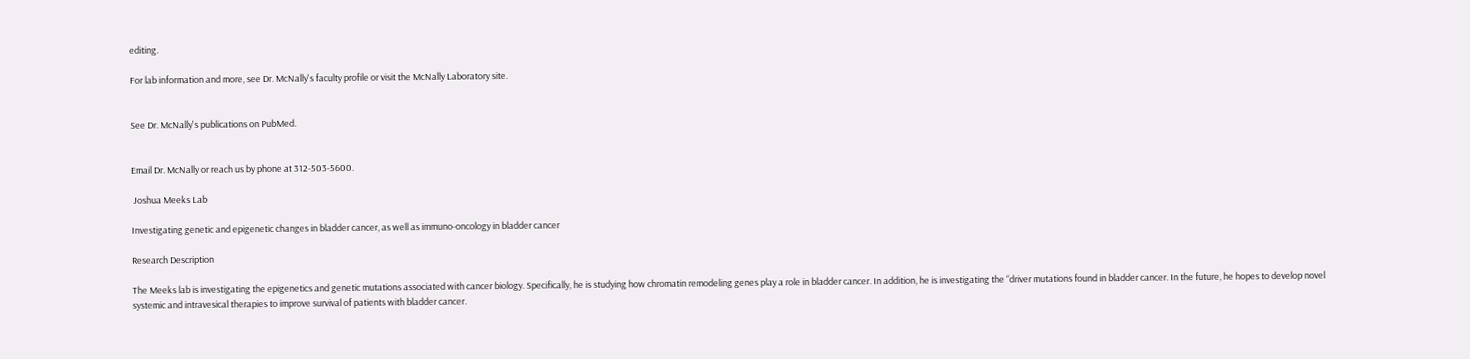editing.

For lab information and more, see Dr. McNally's faculty profile or visit the McNally Laboratory site.


See Dr. McNally's publications on PubMed.


Email Dr. McNally or reach us by phone at 312-503-5600.

 Joshua Meeks Lab

Investigating genetic and epigenetic changes in bladder cancer, as well as immuno-oncology in bladder cancer

Research Description

The Meeks lab is investigating the epigenetics and genetic mutations associated with cancer biology. Specifically, he is studying how chromatin remodeling genes play a role in bladder cancer. In addition, he is investigating the “driver mutations found in bladder cancer. In the future, he hopes to develop novel systemic and intravesical therapies to improve survival of patients with bladder cancer.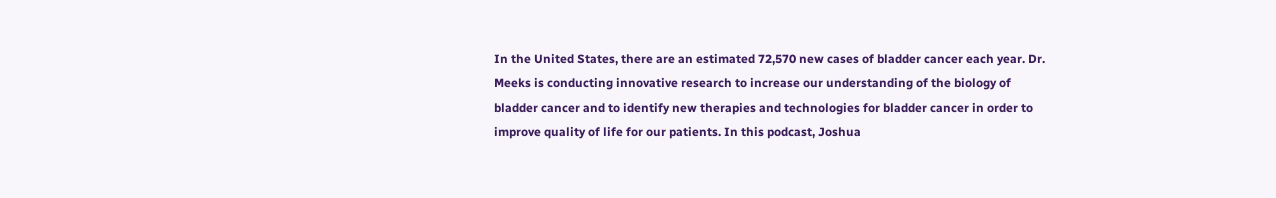In the United States, there are an estimated 72,570 new cases of bladder cancer each year. Dr. Meeks is conducting innovative research to increase our understanding of the biology of bladder cancer and to identify new therapies and technologies for bladder cancer in order to improve quality of life for our patients. In this podcast, Joshua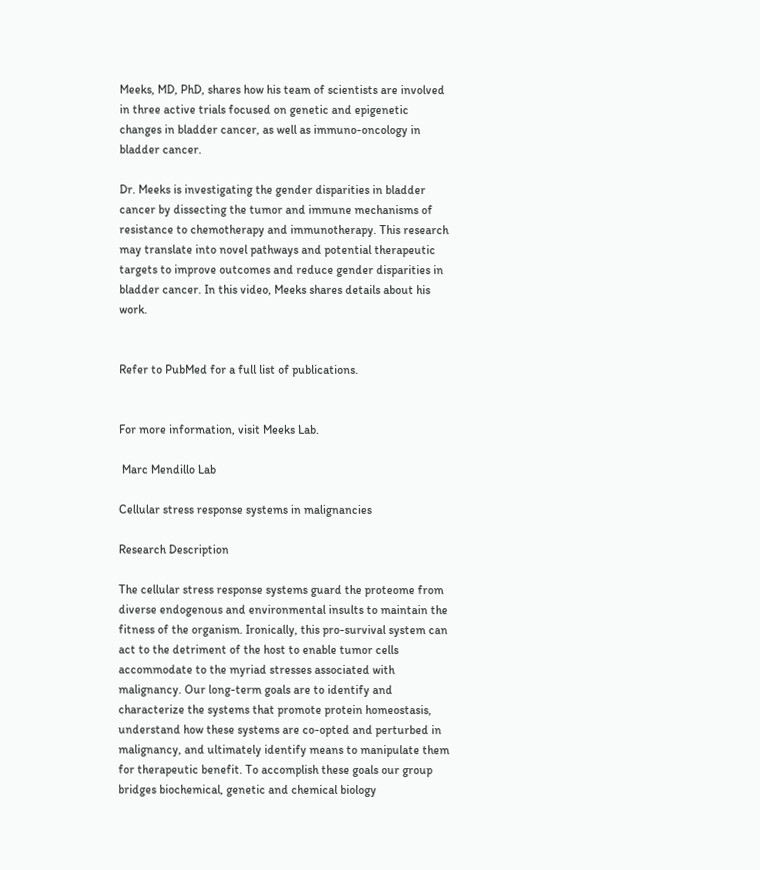Meeks, MD, PhD, shares how his team of scientists are involved in three active trials focused on genetic and epigenetic changes in bladder cancer, as well as immuno-oncology in bladder cancer.

Dr. Meeks is investigating the gender disparities in bladder cancer by dissecting the tumor and immune mechanisms of resistance to chemotherapy and immunotherapy. This research may translate into novel pathways and potential therapeutic targets to improve outcomes and reduce gender disparities in bladder cancer. In this video, Meeks shares details about his work.


Refer to PubMed for a full list of publications.


For more information, visit Meeks Lab.

 Marc Mendillo Lab

Cellular stress response systems in malignancies

Research Description

The cellular stress response systems guard the proteome from diverse endogenous and environmental insults to maintain the fitness of the organism. Ironically, this pro-survival system can act to the detriment of the host to enable tumor cells accommodate to the myriad stresses associated with malignancy. Our long-term goals are to identify and characterize the systems that promote protein homeostasis, understand how these systems are co-opted and perturbed in malignancy, and ultimately identify means to manipulate them for therapeutic benefit. To accomplish these goals our group bridges biochemical, genetic and chemical biology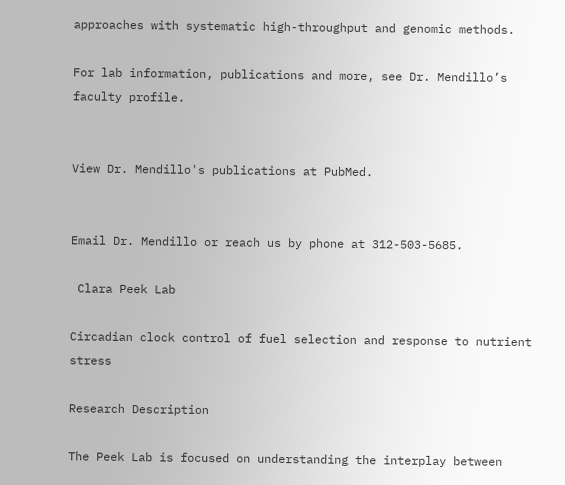approaches with systematic high-throughput and genomic methods.

For lab information, publications and more, see Dr. Mendillo’s faculty profile.


View Dr. Mendillo's publications at PubMed.


Email Dr. Mendillo or reach us by phone at 312-503-5685.

 Clara Peek Lab

Circadian clock control of fuel selection and response to nutrient stress

Research Description

The Peek Lab is focused on understanding the interplay between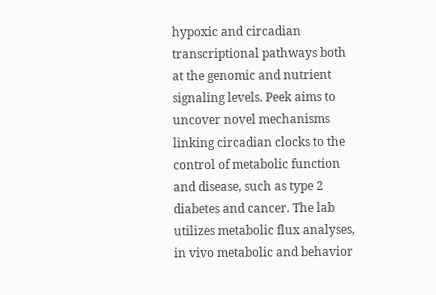hypoxic and circadian transcriptional pathways both at the genomic and nutrient signaling levels. Peek aims to uncover novel mechanisms linking circadian clocks to the control of metabolic function and disease, such as type 2 diabetes and cancer. The lab utilizes metabolic flux analyses, in vivo metabolic and behavior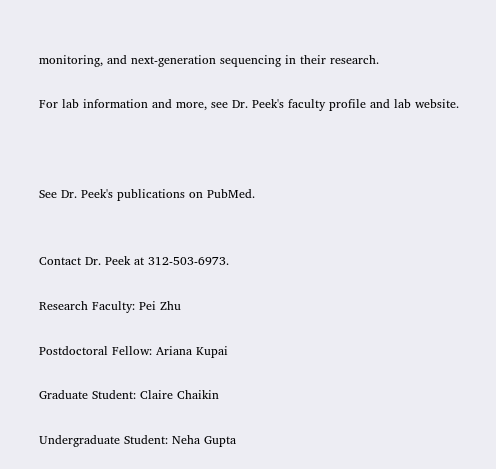monitoring, and next-generation sequencing in their research.

For lab information and more, see Dr. Peek's faculty profile and lab website.



See Dr. Peek's publications on PubMed.


Contact Dr. Peek at 312-503-6973.

Research Faculty: Pei Zhu

Postdoctoral Fellow: Ariana Kupai

Graduate Student: Claire Chaikin

Undergraduate Student: Neha Gupta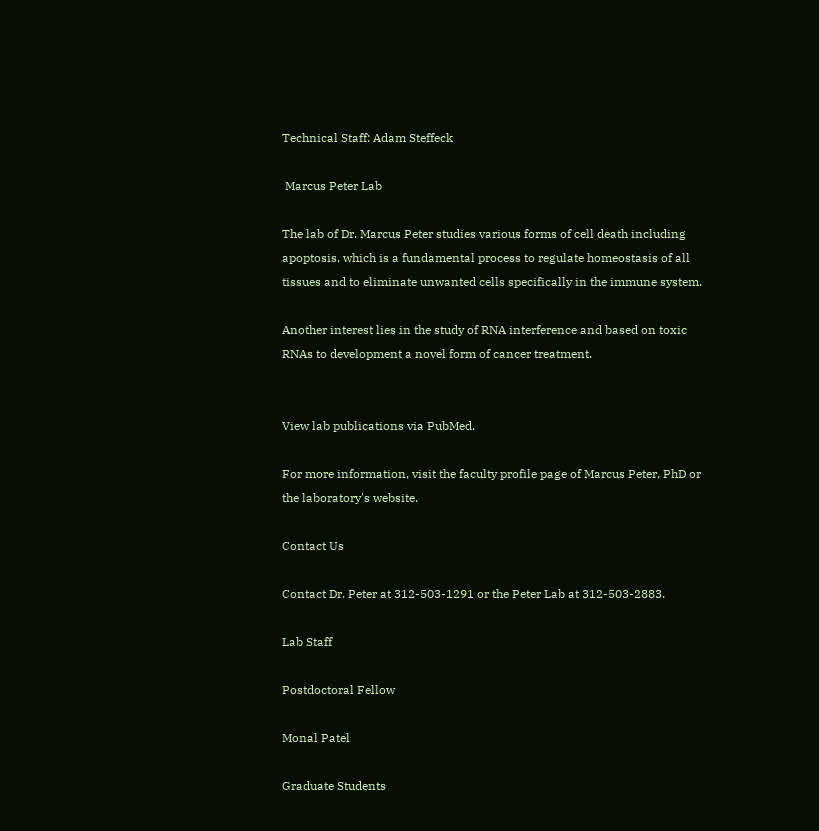Technical Staff: Adam Steffeck

 Marcus Peter Lab

The lab of Dr. Marcus Peter studies various forms of cell death including apoptosis, which is a fundamental process to regulate homeostasis of all tissues and to eliminate unwanted cells specifically in the immune system.

Another interest lies in the study of RNA interference and based on toxic RNAs to development a novel form of cancer treatment.


View lab publications via PubMed.

For more information, visit the faculty profile page of Marcus Peter, PhD or the laboratory's website.

Contact Us

Contact Dr. Peter at 312-503-1291 or the Peter Lab at 312-503-2883.

Lab Staff

Postdoctoral Fellow

Monal Patel

Graduate Students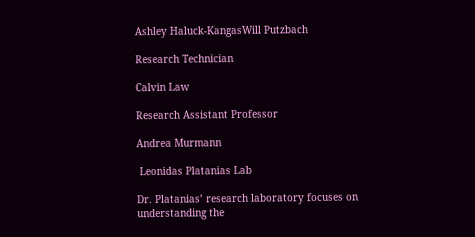Ashley Haluck-KangasWill Putzbach

Research Technician

Calvin Law

Research Assistant Professor

Andrea Murmann

 Leonidas Platanias Lab

Dr. Platanias’ research laboratory focuses on understanding the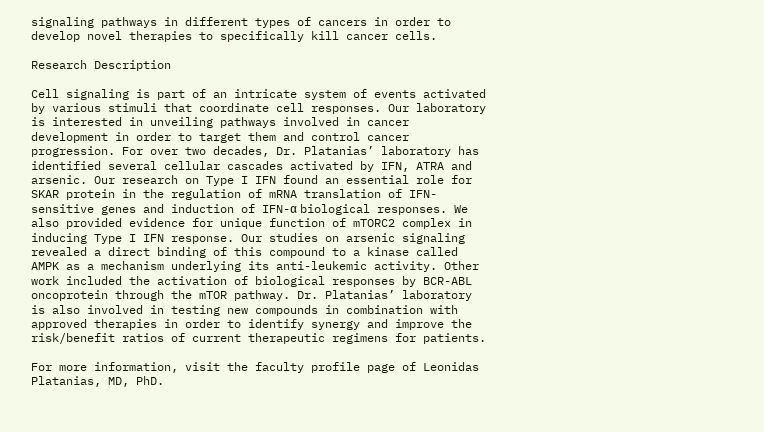signaling pathways in different types of cancers in order to develop novel therapies to specifically kill cancer cells.

Research Description

Cell signaling is part of an intricate system of events activated by various stimuli that coordinate cell responses. Our laboratory is interested in unveiling pathways involved in cancer development in order to target them and control cancer progression. For over two decades, Dr. Platanias’ laboratory has identified several cellular cascades activated by IFN, ATRA and arsenic. Our research on Type I IFN found an essential role for SKAR protein in the regulation of mRNA translation of IFN-sensitive genes and induction of IFN-α biological responses. We also provided evidence for unique function of mTORC2 complex in inducing Type I IFN response. Our studies on arsenic signaling revealed a direct binding of this compound to a kinase called AMPK as a mechanism underlying its anti-leukemic activity. Other work included the activation of biological responses by BCR-ABL oncoprotein through the mTOR pathway. Dr. Platanias’ laboratory is also involved in testing new compounds in combination with approved therapies in order to identify synergy and improve the risk/benefit ratios of current therapeutic regimens for patients.

For more information, visit the faculty profile page of Leonidas Platanias, MD, PhD.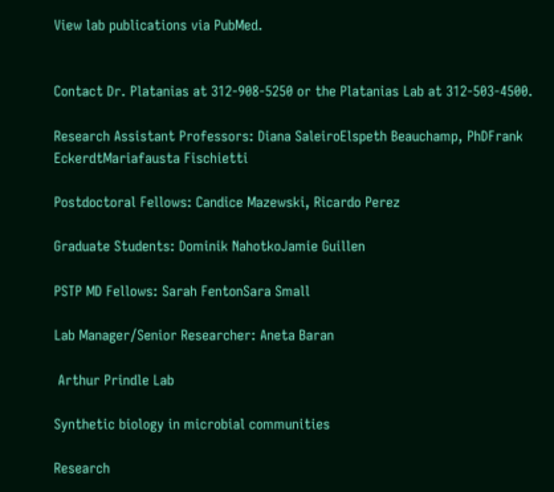View lab publications via PubMed.


Contact Dr. Platanias at 312-908-5250 or the Platanias Lab at 312-503-4500.

Research Assistant Professors: Diana SaleiroElspeth Beauchamp, PhDFrank EckerdtMariafausta Fischietti

Postdoctoral Fellows: Candice Mazewski, Ricardo Perez

Graduate Students: Dominik NahotkoJamie Guillen

PSTP MD Fellows: Sarah FentonSara Small

Lab Manager/Senior Researcher: Aneta Baran

 Arthur Prindle Lab

Synthetic biology in microbial communities

Research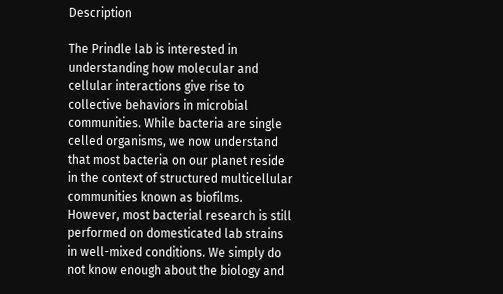Description

The Prindle lab is interested in understanding how molecular and cellular interactions give rise to collective behaviors in microbial communities. While bacteria are single celled organisms, we now understand that most bacteria on our planet reside in the context of structured multicellular communities known as biofilms. However, most bacterial research is still performed on domesticated lab strains in well-mixed conditions. We simply do not know enough about the biology and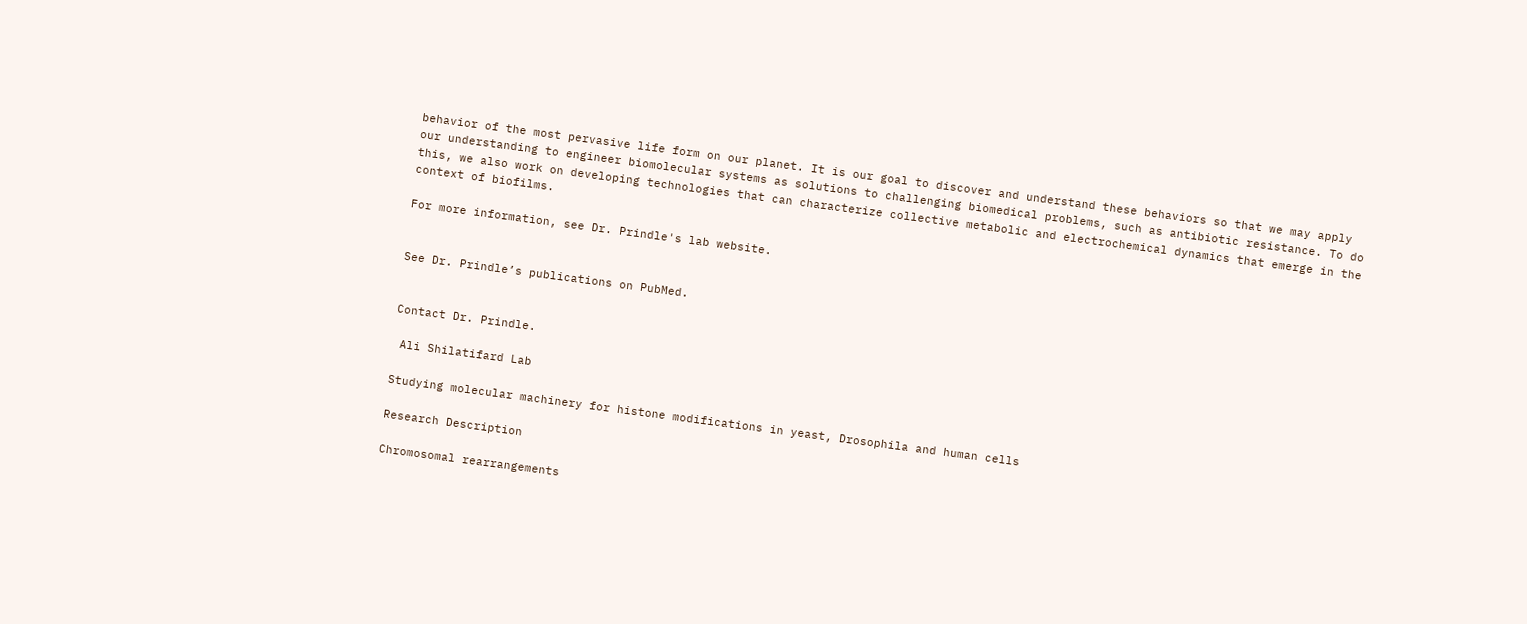behavior of the most pervasive life form on our planet. It is our goal to discover and understand these behaviors so that we may apply our understanding to engineer biomolecular systems as solutions to challenging biomedical problems, such as antibiotic resistance. To do this, we also work on developing technologies that can characterize collective metabolic and electrochemical dynamics that emerge in the context of biofilms.

For more information, see Dr. Prindle's lab website.


See Dr. Prindle’s publications on PubMed.


Contact Dr. Prindle.

 Ali Shilatifard Lab

Studying molecular machinery for histone modifications in yeast, Drosophila and human cells

Research Description

Chromosomal rearrangements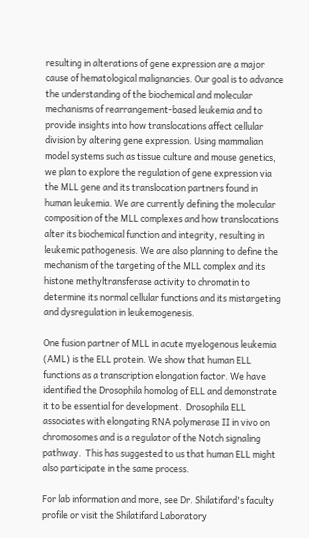resulting in alterations of gene expression are a major cause of hematological malignancies. Our goal is to advance the understanding of the biochemical and molecular mechanisms of rearrangement-based leukemia and to provide insights into how translocations affect cellular division by altering gene expression. Using mammalian model systems such as tissue culture and mouse genetics, we plan to explore the regulation of gene expression via the MLL gene and its translocation partners found in human leukemia. We are currently defining the molecular composition of the MLL complexes and how translocations alter its biochemical function and integrity, resulting in leukemic pathogenesis. We are also planning to define the mechanism of the targeting of the MLL complex and its histone methyltransferase activity to chromatin to determine its normal cellular functions and its mistargeting and dysregulation in leukemogenesis.

One fusion partner of MLL in acute myelogenous leukemia (AML) is the ELL protein. We show that human ELL functions as a transcription elongation factor. We have identified the Drosophila homolog of ELL and demonstrate it to be essential for development.  Drosophila ELL associates with elongating RNA polymerase II in vivo on chromosomes and is a regulator of the Notch signaling pathway.  This has suggested to us that human ELL might also participate in the same process.

For lab information and more, see Dr. Shilatifard's faculty profile or visit the Shilatifard Laboratory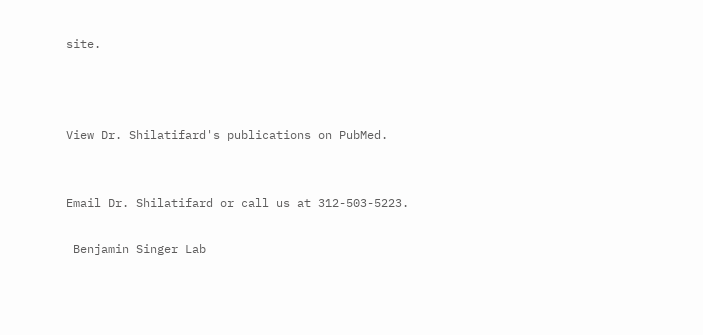site.



View Dr. Shilatifard's publications on PubMed.


Email Dr. Shilatifard or call us at 312-503-5223.

 Benjamin Singer Lab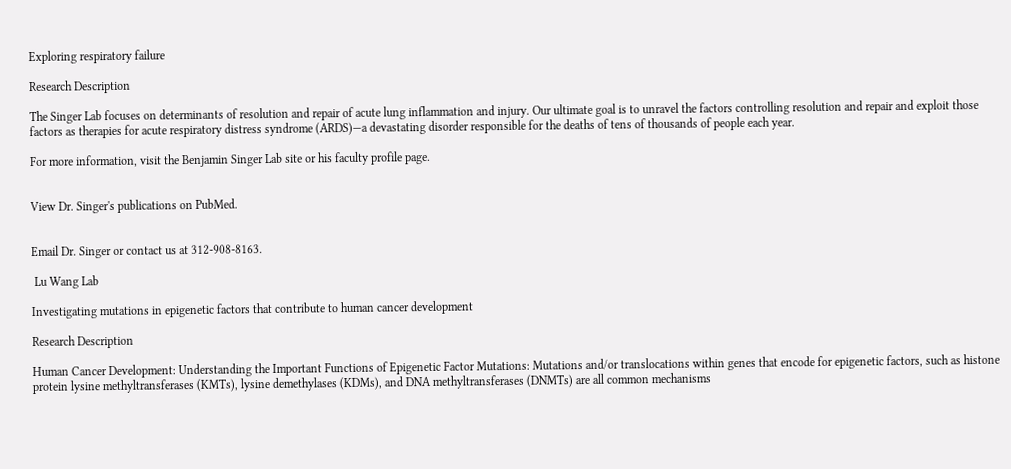Exploring respiratory failure

Research Description

The Singer Lab focuses on determinants of resolution and repair of acute lung inflammation and injury. Our ultimate goal is to unravel the factors controlling resolution and repair and exploit those factors as therapies for acute respiratory distress syndrome (ARDS)—a devastating disorder responsible for the deaths of tens of thousands of people each year.

For more information, visit the Benjamin Singer Lab site or his faculty profile page.


View Dr. Singer's publications on PubMed.


Email Dr. Singer or contact us at 312-908-8163.

 Lu Wang Lab

Investigating mutations in epigenetic factors that contribute to human cancer development

Research Description

Human Cancer Development: Understanding the Important Functions of Epigenetic Factor Mutations: Mutations and/or translocations within genes that encode for epigenetic factors, such as histone protein lysine methyltransferases (KMTs), lysine demethylases (KDMs), and DNA methyltransferases (DNMTs) are all common mechanisms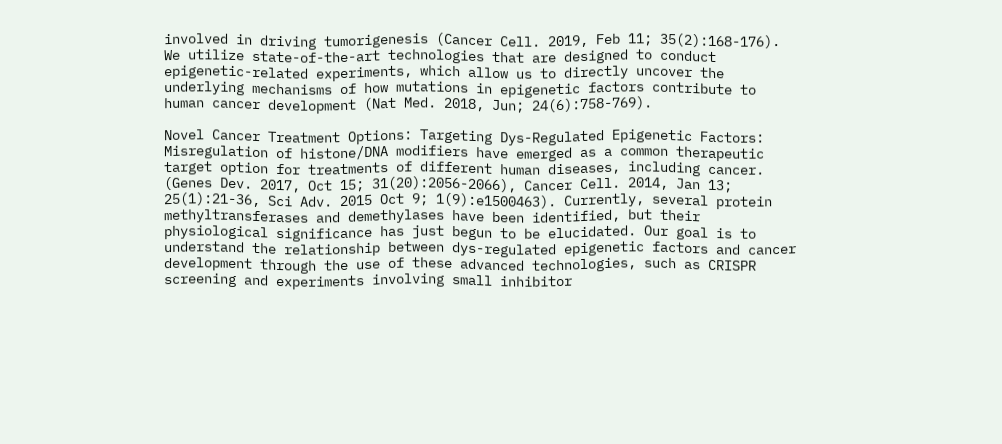involved in driving tumorigenesis (Cancer Cell. 2019, Feb 11; 35(2):168-176). We utilize state-of-the-art technologies that are designed to conduct epigenetic-related experiments, which allow us to directly uncover the underlying mechanisms of how mutations in epigenetic factors contribute to human cancer development (Nat Med. 2018, Jun; 24(6):758-769).

Novel Cancer Treatment Options: Targeting Dys-Regulated Epigenetic Factors: Misregulation of histone/DNA modifiers have emerged as a common therapeutic target option for treatments of different human diseases, including cancer. (Genes Dev. 2017, Oct 15; 31(20):2056-2066), Cancer Cell. 2014, Jan 13; 25(1):21-36, Sci Adv. 2015 Oct 9; 1(9):e1500463). Currently, several protein methyltransferases and demethylases have been identified, but their physiological significance has just begun to be elucidated. Our goal is to understand the relationship between dys-regulated epigenetic factors and cancer development through the use of these advanced technologies, such as CRISPR screening and experiments involving small inhibitor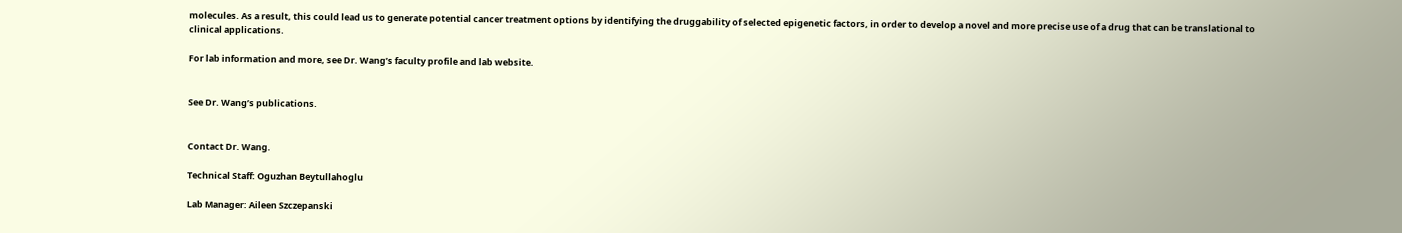molecules. As a result, this could lead us to generate potential cancer treatment options by identifying the druggability of selected epigenetic factors, in order to develop a novel and more precise use of a drug that can be translational to clinical applications.

For lab information and more, see Dr. Wang’s faculty profile and lab website.


See Dr. Wang’s publications.


Contact Dr. Wang.

Technical Staff: Oguzhan Beytullahoglu

Lab Manager: Aileen Szczepanski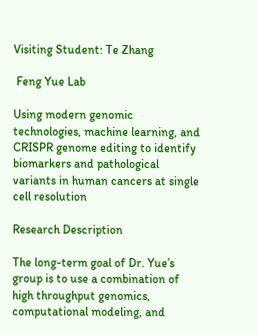Visiting Student: Te Zhang

 Feng Yue Lab

Using modern genomic technologies, machine learning, and CRISPR genome editing to identify biomarkers and pathological variants in human cancers at single cell resolution

Research Description

The long-term goal of Dr. Yue’s group is to use a combination of high throughput genomics, computational modeling, and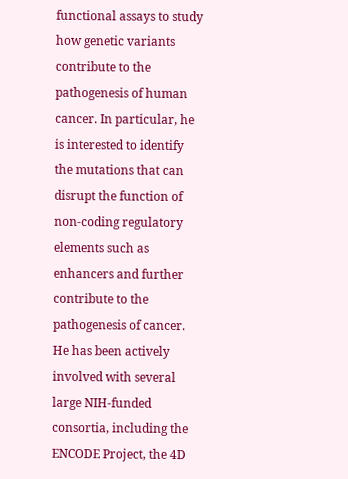functional assays to study how genetic variants contribute to the pathogenesis of human cancer. In particular, he is interested to identify the mutations that can disrupt the function of non-coding regulatory elements such as enhancers and further contribute to the pathogenesis of cancer. He has been actively involved with several large NIH-funded consortia, including the ENCODE Project, the 4D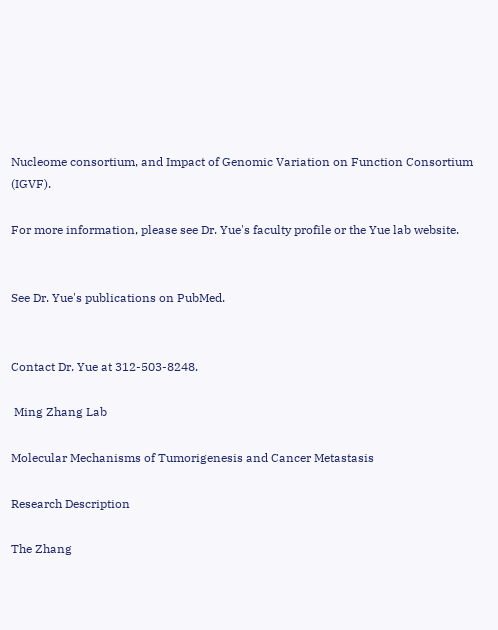Nucleome consortium, and Impact of Genomic Variation on Function Consortium (IGVF).

For more information, please see Dr. Yue's faculty profile or the Yue lab website.


See Dr. Yue's publications on PubMed.


Contact Dr. Yue at 312-503-8248.

 Ming Zhang Lab

Molecular Mechanisms of Tumorigenesis and Cancer Metastasis

Research Description

The Zhang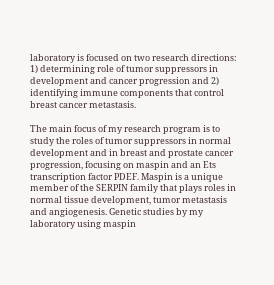laboratory is focused on two research directions: 1) determining role of tumor suppressors in development and cancer progression and 2) identifying immune components that control breast cancer metastasis.

The main focus of my research program is to study the roles of tumor suppressors in normal development and in breast and prostate cancer progression, focusing on maspin and an Ets transcription factor PDEF. Maspin is a unique member of the SERPIN family that plays roles in normal tissue development, tumor metastasis and angiogenesis. Genetic studies by my laboratory using maspin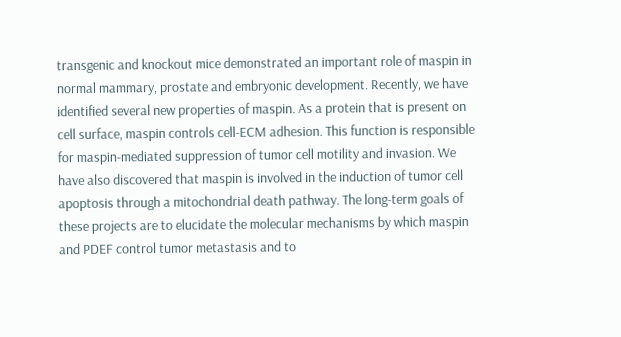transgenic and knockout mice demonstrated an important role of maspin in normal mammary, prostate and embryonic development. Recently, we have identified several new properties of maspin. As a protein that is present on cell surface, maspin controls cell-ECM adhesion. This function is responsible for maspin-mediated suppression of tumor cell motility and invasion. We have also discovered that maspin is involved in the induction of tumor cell apoptosis through a mitochondrial death pathway. The long-term goals of these projects are to elucidate the molecular mechanisms by which maspin and PDEF control tumor metastasis and to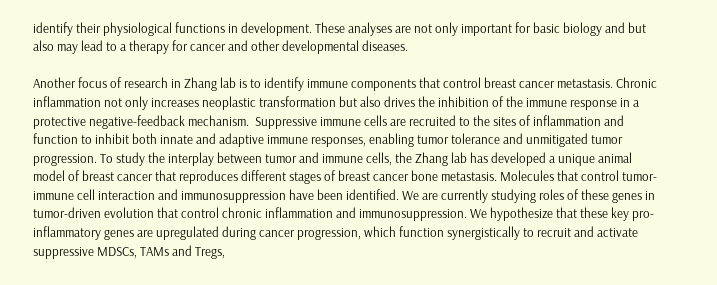identify their physiological functions in development. These analyses are not only important for basic biology and but also may lead to a therapy for cancer and other developmental diseases.

Another focus of research in Zhang lab is to identify immune components that control breast cancer metastasis. Chronic inflammation not only increases neoplastic transformation but also drives the inhibition of the immune response in a protective negative-feedback mechanism.  Suppressive immune cells are recruited to the sites of inflammation and function to inhibit both innate and adaptive immune responses, enabling tumor tolerance and unmitigated tumor progression. To study the interplay between tumor and immune cells, the Zhang lab has developed a unique animal model of breast cancer that reproduces different stages of breast cancer bone metastasis. Molecules that control tumor-immune cell interaction and immunosuppression have been identified. We are currently studying roles of these genes in tumor-driven evolution that control chronic inflammation and immunosuppression. We hypothesize that these key pro-inflammatory genes are upregulated during cancer progression, which function synergistically to recruit and activate suppressive MDSCs, TAMs and Tregs,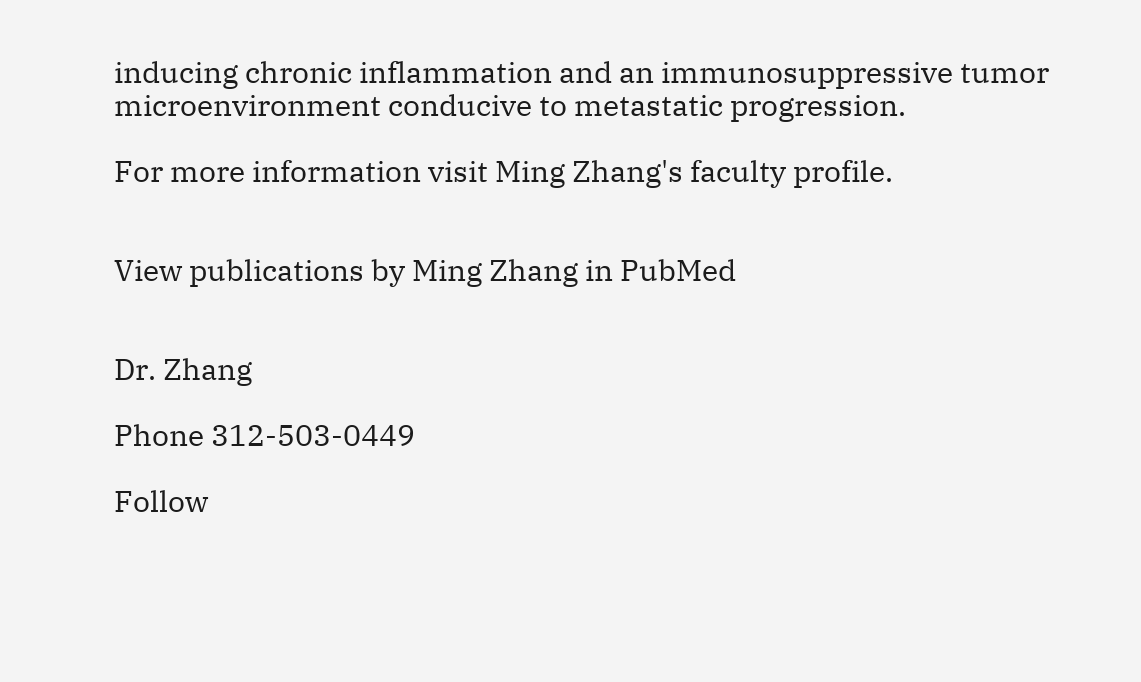inducing chronic inflammation and an immunosuppressive tumor microenvironment conducive to metastatic progression.

For more information visit Ming Zhang's faculty profile.


View publications by Ming Zhang in PubMed


Dr. Zhang

Phone 312-503-0449

Follow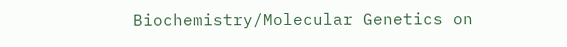Biochemistry/Molecular Genetics on